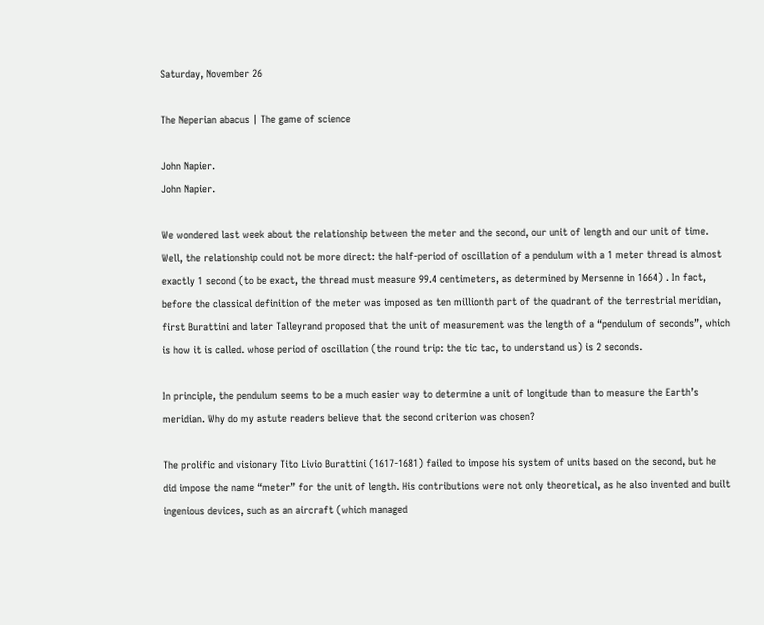Saturday, November 26

The Neperian abacus | The game of science

John Napier.
John Napier.

We wondered last week about the relationship between the meter and the second, our unit of length and our unit of time. Well, the relationship could not be more direct: the half-period of oscillation of a pendulum with a 1 meter thread is almost exactly 1 second (to be exact, the thread must measure 99.4 centimeters, as determined by Mersenne in 1664) . In fact, before the classical definition of the meter was imposed as ten millionth part of the quadrant of the terrestrial meridian, first Burattini and later Talleyrand proposed that the unit of measurement was the length of a “pendulum of seconds”, which is how it is called. whose period of oscillation (the round trip: the tic tac, to understand us) is 2 seconds.

In principle, the pendulum seems to be a much easier way to determine a unit of longitude than to measure the Earth’s meridian. Why do my astute readers believe that the second criterion was chosen?

The prolific and visionary Tito Livio Burattini (1617-1681) failed to impose his system of units based on the second, but he did impose the name “meter” for the unit of length. His contributions were not only theoretical, as he also invented and built ingenious devices, such as an aircraft (which managed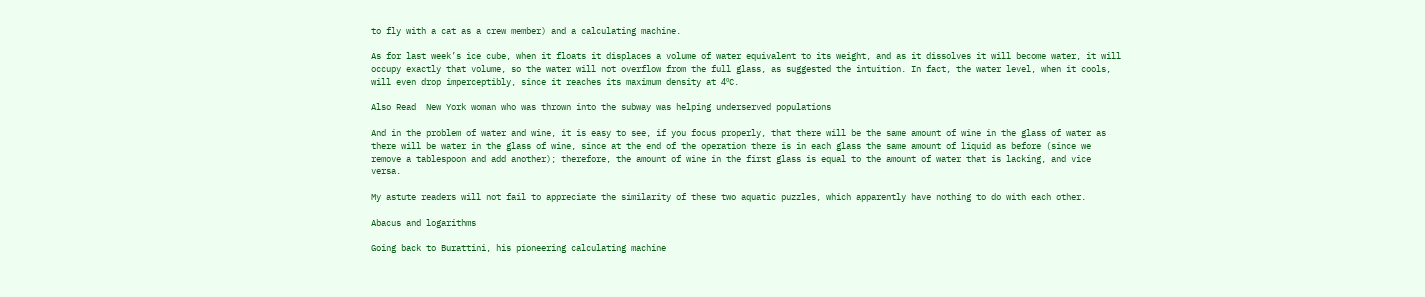to fly with a cat as a crew member) and a calculating machine.

As for last week’s ice cube, when it floats it displaces a volume of water equivalent to its weight, and as it dissolves it will become water, it will occupy exactly that volume, so the water will not overflow from the full glass, as suggested the intuition. In fact, the water level, when it cools, will even drop imperceptibly, since it reaches its maximum density at 4ºC.

Also Read  New York woman who was thrown into the subway was helping underserved populations

And in the problem of water and wine, it is easy to see, if you focus properly, that there will be the same amount of wine in the glass of water as there will be water in the glass of wine, since at the end of the operation there is in each glass the same amount of liquid as before (since we remove a tablespoon and add another); therefore, the amount of wine in the first glass is equal to the amount of water that is lacking, and vice versa.

My astute readers will not fail to appreciate the similarity of these two aquatic puzzles, which apparently have nothing to do with each other.

Abacus and logarithms

Going back to Burattini, his pioneering calculating machine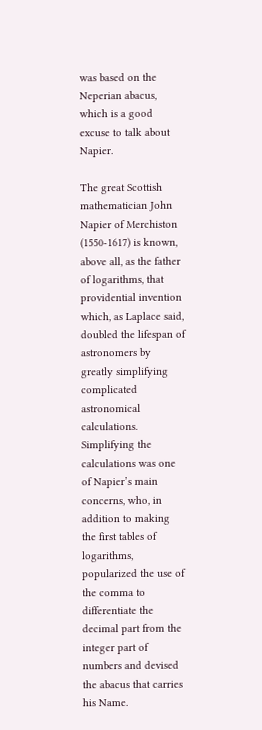was based on the Neperian abacus, which is a good excuse to talk about Napier.

The great Scottish mathematician John Napier of Merchiston (1550-1617) is known, above all, as the father of logarithms, that providential invention which, as Laplace said, doubled the lifespan of astronomers by greatly simplifying complicated astronomical calculations. Simplifying the calculations was one of Napier’s main concerns, who, in addition to making the first tables of logarithms, popularized the use of the comma to differentiate the decimal part from the integer part of numbers and devised the abacus that carries his Name.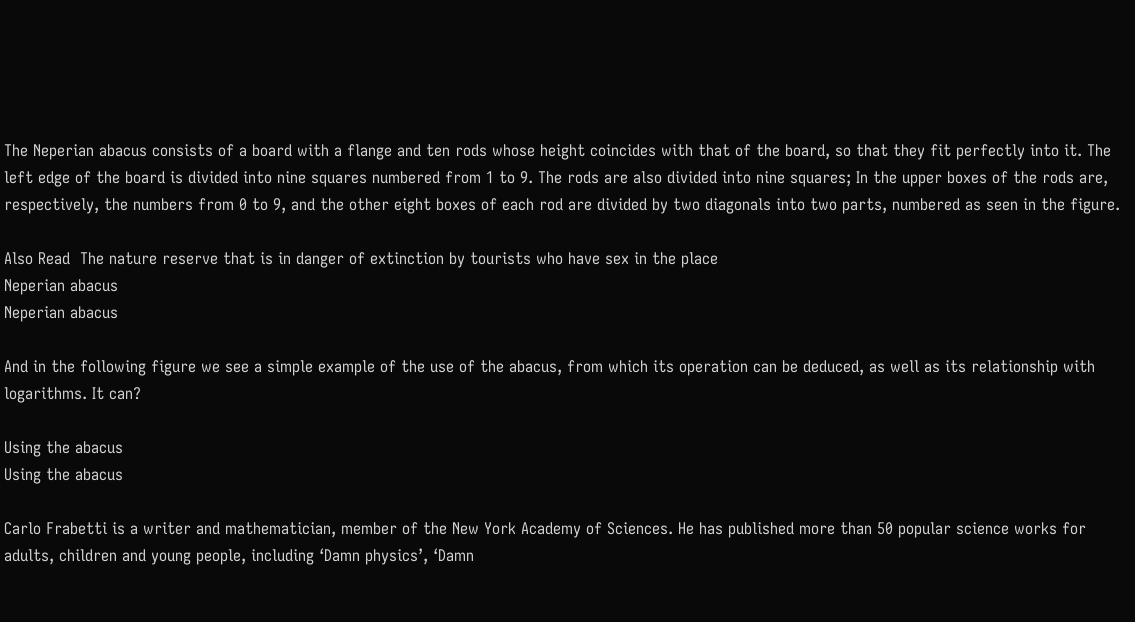The Neperian abacus consists of a board with a flange and ten rods whose height coincides with that of the board, so that they fit perfectly into it. The left edge of the board is divided into nine squares numbered from 1 to 9. The rods are also divided into nine squares; In the upper boxes of the rods are, respectively, the numbers from 0 to 9, and the other eight boxes of each rod are divided by two diagonals into two parts, numbered as seen in the figure.

Also Read  The nature reserve that is in danger of extinction by tourists who have sex in the place
Neperian abacus
Neperian abacus

And in the following figure we see a simple example of the use of the abacus, from which its operation can be deduced, as well as its relationship with logarithms. It can?

Using the abacus
Using the abacus

Carlo Frabetti is a writer and mathematician, member of the New York Academy of Sciences. He has published more than 50 popular science works for adults, children and young people, including ‘Damn physics’, ‘Damn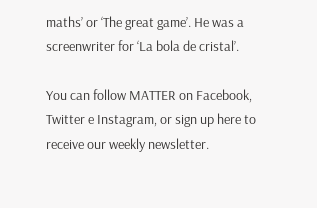maths’ or ‘The great game’. He was a screenwriter for ‘La bola de cristal’.

You can follow MATTER on Facebook, Twitter e Instagram, or sign up here to receive our weekly newsletter.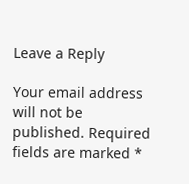Leave a Reply

Your email address will not be published. Required fields are marked *